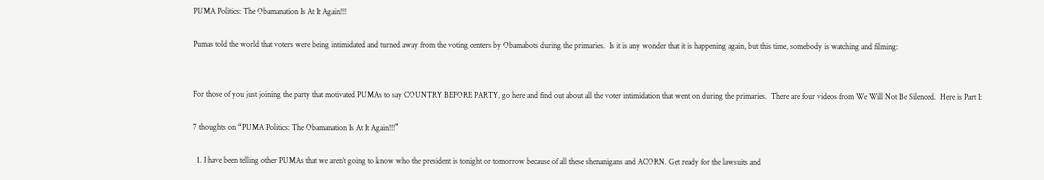PUMA Politics: The Obamanation Is At It Again!!!

Pumas told the world that voters were being intimidated and turned away from the voting centers by Obamabots during the primaries.  Is it is any wonder that it is happening again, but this time, somebody is watching and filming:


For those of you just joining the party that motivated PUMAs to say COUNTRY BEFORE PARTY, go here and find out about all the voter intimidation that went on during the primaries.  There are four videos from We Will Not Be Silenced.  Here is Part I:

7 thoughts on “PUMA Politics: The Obamanation Is At It Again!!!”

  1. I have been telling other PUMAs that we aren’t going to know who the president is tonight or tomorrow because of all these shenanigans and ACORN. Get ready for the lawsuits and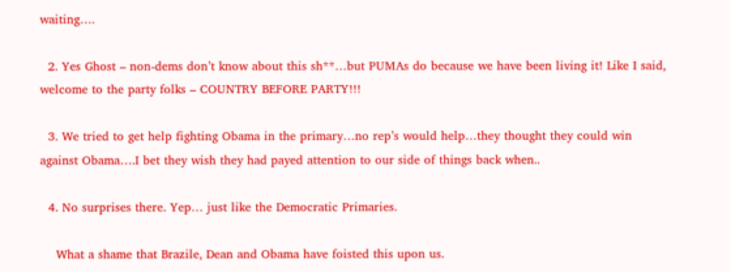waiting….

  2. Yes Ghost – non-dems don’t know about this sh**…but PUMAs do because we have been living it! Like I said, welcome to the party folks – COUNTRY BEFORE PARTY!!!

  3. We tried to get help fighting Obama in the primary…no rep’s would help…they thought they could win against Obama….I bet they wish they had payed attention to our side of things back when..

  4. No surprises there. Yep… just like the Democratic Primaries.

    What a shame that Brazile, Dean and Obama have foisted this upon us.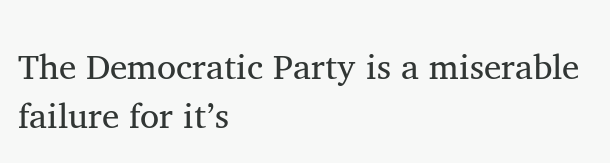The Democratic Party is a miserable failure for it’s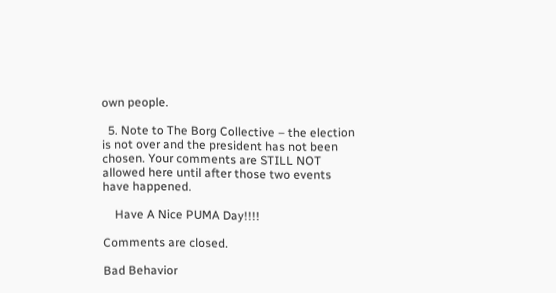own people.

  5. Note to The Borg Collective – the election is not over and the president has not been chosen. Your comments are STILL NOT allowed here until after those two events have happened.

    Have A Nice PUMA Day!!!!

Comments are closed.

Bad Behavior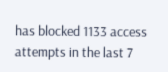has blocked 1133 access attempts in the last 7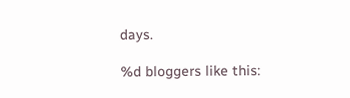days.

%d bloggers like this: